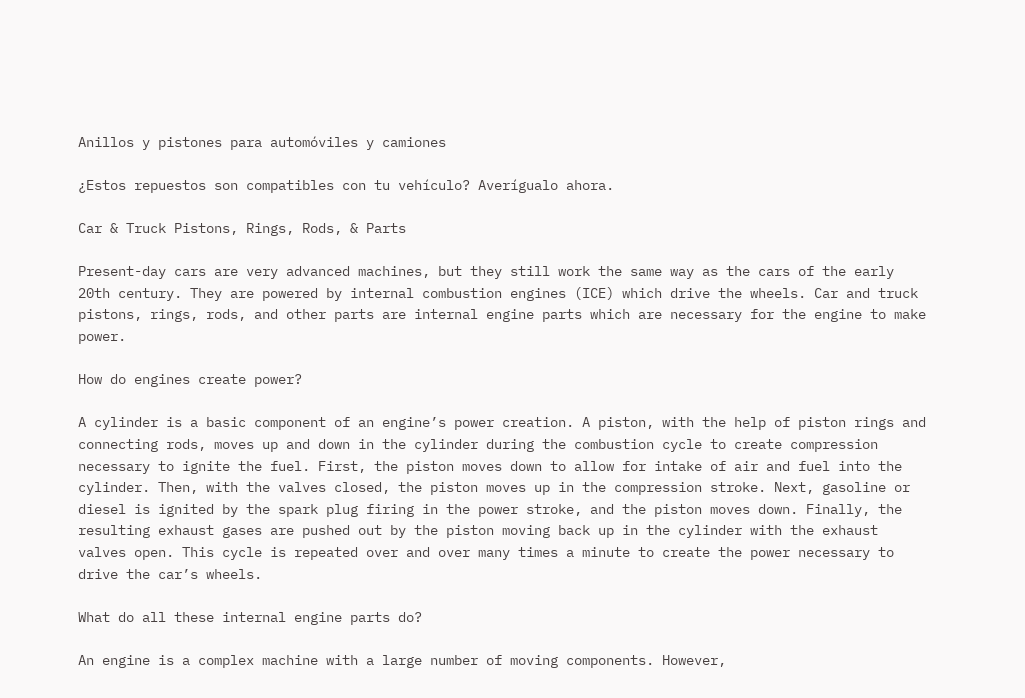Anillos y pistones para automóviles y camiones

¿Estos repuestos son compatibles con tu vehículo? Averígualo ahora.

Car & Truck Pistons, Rings, Rods, & Parts

Present-day cars are very advanced machines, but they still work the same way as the cars of the early 20th century. They are powered by internal combustion engines (ICE) which drive the wheels. Car and truck pistons, rings, rods, and other parts are internal engine parts which are necessary for the engine to make power.

How do engines create power?

A cylinder is a basic component of an engine’s power creation. A piston, with the help of piston rings and connecting rods, moves up and down in the cylinder during the combustion cycle to create compression necessary to ignite the fuel. First, the piston moves down to allow for intake of air and fuel into the cylinder. Then, with the valves closed, the piston moves up in the compression stroke. Next, gasoline or diesel is ignited by the spark plug firing in the power stroke, and the piston moves down. Finally, the resulting exhaust gases are pushed out by the piston moving back up in the cylinder with the exhaust valves open. This cycle is repeated over and over many times a minute to create the power necessary to drive the car’s wheels.

What do all these internal engine parts do?

An engine is a complex machine with a large number of moving components. However,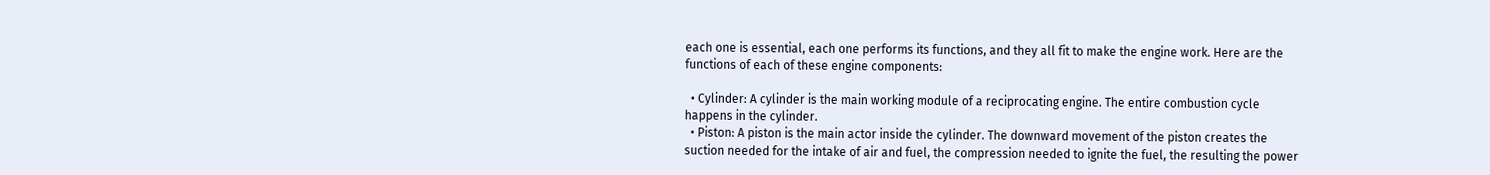each one is essential, each one performs its functions, and they all fit to make the engine work. Here are the functions of each of these engine components:

  • Cylinder: A cylinder is the main working module of a reciprocating engine. The entire combustion cycle happens in the cylinder.
  • Piston: A piston is the main actor inside the cylinder. The downward movement of the piston creates the suction needed for the intake of air and fuel, the compression needed to ignite the fuel, the resulting the power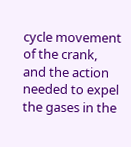cycle movement of the crank, and the action needed to expel the gases in the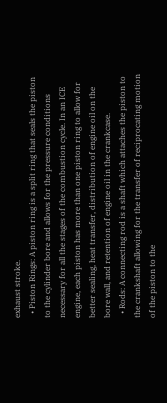exhaust stroke.
  • Piston Rings: A piston ring is a split ring that seals the piston to the cylinder bore and allows for the pressure conditions necessary for all the stages of the combustion cycle. In an ICE engine, each piston has more than one piston ring to allow for better sealing, heat transfer, distribution of engine oil on the bore wall, and retention of engine oil in the crankcase.
  • Rods: A connecting rod is a shaft which attaches the piston to the crankshaft allowing for the transfer of reciprocating motion of the piston to the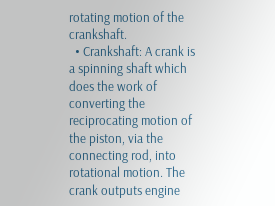rotating motion of the crankshaft.
  • Crankshaft: A crank is a spinning shaft which does the work of converting the reciprocating motion of the piston, via the connecting rod, into rotational motion. The crank outputs engine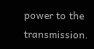power to the transmission.